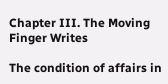Chapter III. The Moving Finger Writes

The condition of affairs in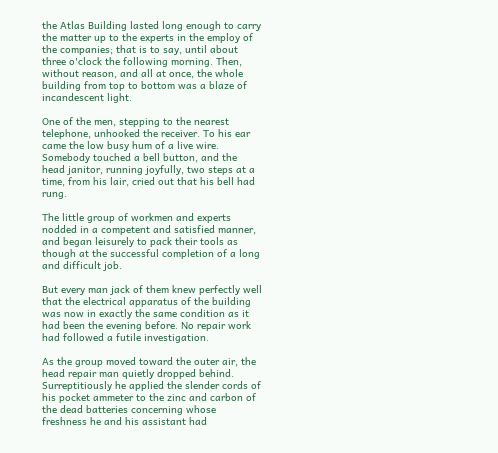the Atlas Building lasted long enough to carry the matter up to the experts in the employ of the companies; that is to say, until about three o'clock the following morning. Then, without reason, and all at once, the whole building from top to bottom was a blaze of incandescent light.

One of the men, stepping to the nearest telephone, unhooked the receiver. To his ear came the low busy hum of a live wire. Somebody touched a bell button, and the head janitor, running joyfully, two steps at a time, from his lair, cried out that his bell had rung.

The little group of workmen and experts nodded in a competent and satisfied manner, and began leisurely to pack their tools as though at the successful completion of a long and difficult job.

But every man jack of them knew perfectly well that the electrical apparatus of the building was now in exactly the same condition as it had been the evening before. No repair work had followed a futile investigation.

As the group moved toward the outer air, the head repair man quietly dropped behind. Surreptitiously he applied the slender cords of his pocket ammeter to the zinc and carbon of the dead batteries concerning whose freshness he and his assistant had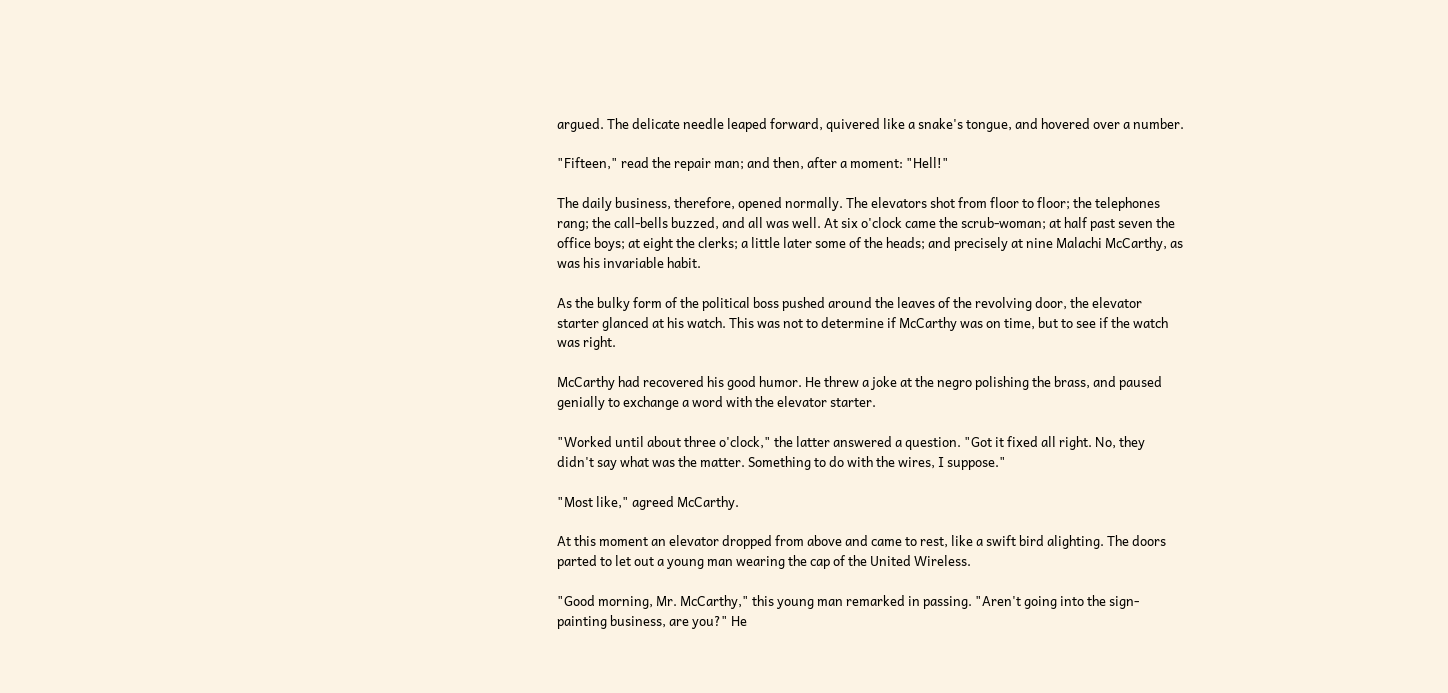argued. The delicate needle leaped forward, quivered like a snake's tongue, and hovered over a number.

"Fifteen," read the repair man; and then, after a moment: "Hell!"

The daily business, therefore, opened normally. The elevators shot from floor to floor; the telephones rang; the call-bells buzzed, and all was well. At six o'clock came the scrub-woman; at half past seven the office boys; at eight the clerks; a little later some of the heads; and precisely at nine Malachi McCarthy, as was his invariable habit.

As the bulky form of the political boss pushed around the leaves of the revolving door, the elevator starter glanced at his watch. This was not to determine if McCarthy was on time, but to see if the watch was right.

McCarthy had recovered his good humor. He threw a joke at the negro polishing the brass, and paused genially to exchange a word with the elevator starter.

"Worked until about three o'clock," the latter answered a question. "Got it fixed all right. No, they didn't say what was the matter. Something to do with the wires, I suppose."

"Most like," agreed McCarthy.

At this moment an elevator dropped from above and came to rest, like a swift bird alighting. The doors parted to let out a young man wearing the cap of the United Wireless.

"Good morning, Mr. McCarthy," this young man remarked in passing. "Aren't going into the sign-painting business, are you?" He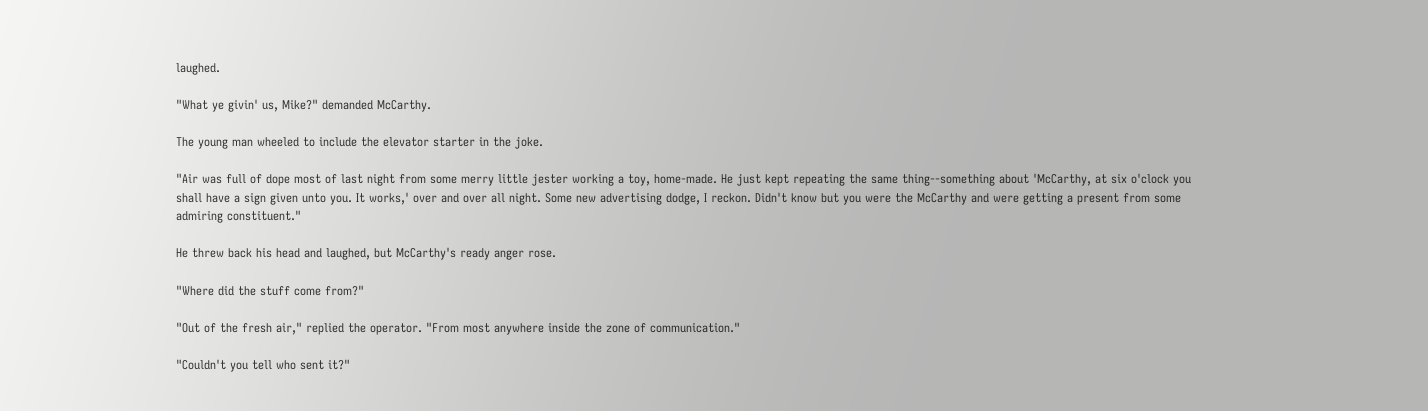laughed.

"What ye givin' us, Mike?" demanded McCarthy.

The young man wheeled to include the elevator starter in the joke.

"Air was full of dope most of last night from some merry little jester working a toy, home-made. He just kept repeating the same thing--something about 'McCarthy, at six o'clock you shall have a sign given unto you. It works,' over and over all night. Some new advertising dodge, I reckon. Didn't know but you were the McCarthy and were getting a present from some admiring constituent."

He threw back his head and laughed, but McCarthy's ready anger rose.

"Where did the stuff come from?"

"Out of the fresh air," replied the operator. "From most anywhere inside the zone of communication."

"Couldn't you tell who sent it?"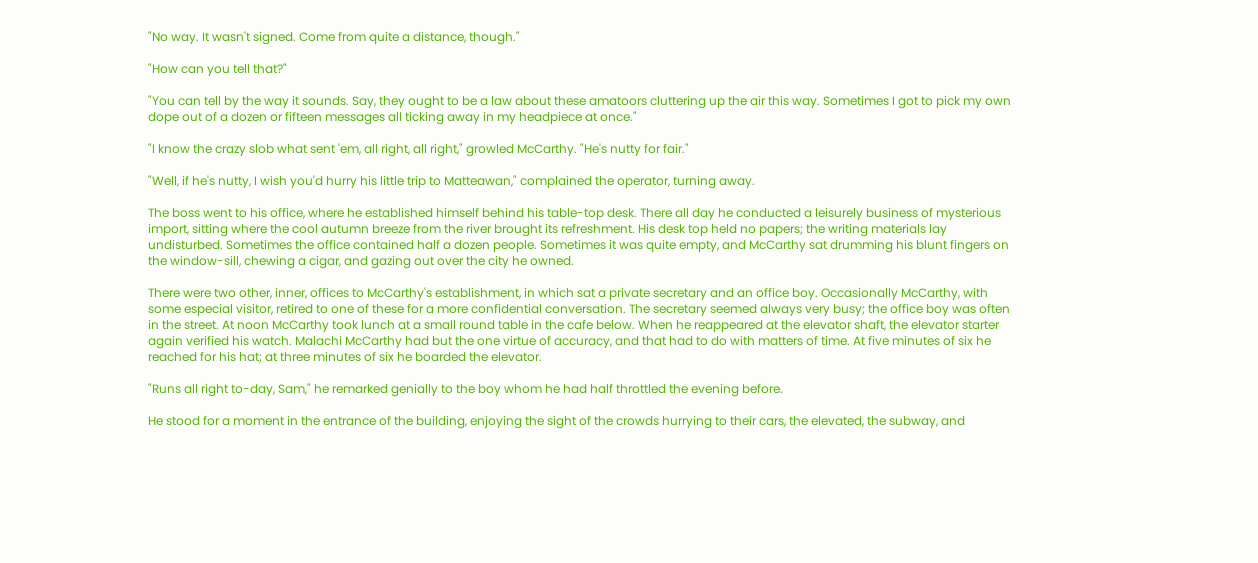"No way. It wasn't signed. Come from quite a distance, though."

"How can you tell that?"

"You can tell by the way it sounds. Say, they ought to be a law about these amatoors cluttering up the air this way. Sometimes I got to pick my own dope out of a dozen or fifteen messages all ticking away in my headpiece at once."

"I know the crazy slob what sent 'em, all right, all right," growled McCarthy. "He's nutty for fair."

"Well, if he's nutty, I wish you'd hurry his little trip to Matteawan," complained the operator, turning away.

The boss went to his office, where he established himself behind his table-top desk. There all day he conducted a leisurely business of mysterious import, sitting where the cool autumn breeze from the river brought its refreshment. His desk top held no papers; the writing materials lay undisturbed. Sometimes the office contained half a dozen people. Sometimes it was quite empty, and McCarthy sat drumming his blunt fingers on the window-sill, chewing a cigar, and gazing out over the city he owned.

There were two other, inner, offices to McCarthy's establishment, in which sat a private secretary and an office boy. Occasionally McCarthy, with some especial visitor, retired to one of these for a more confidential conversation. The secretary seemed always very busy; the office boy was often in the street. At noon McCarthy took lunch at a small round table in the cafe below. When he reappeared at the elevator shaft, the elevator starter again verified his watch. Malachi McCarthy had but the one virtue of accuracy, and that had to do with matters of time. At five minutes of six he reached for his hat; at three minutes of six he boarded the elevator.

"Runs all right to-day, Sam," he remarked genially to the boy whom he had half throttled the evening before.

He stood for a moment in the entrance of the building, enjoying the sight of the crowds hurrying to their cars, the elevated, the subway, and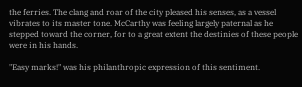the ferries. The clang and roar of the city pleased his senses, as a vessel vibrates to its master tone. McCarthy was feeling largely paternal as he stepped toward the corner, for to a great extent the destinies of these people were in his hands.

"Easy marks!" was his philanthropic expression of this sentiment.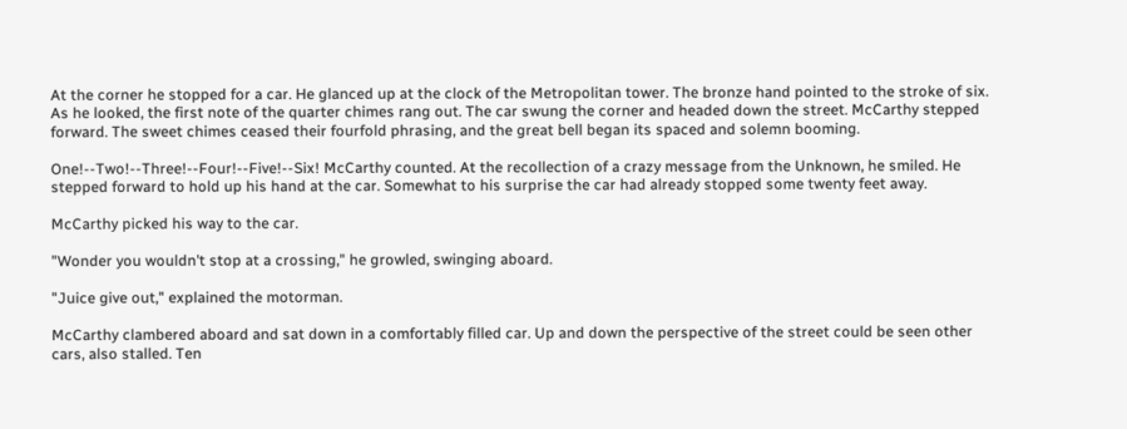At the corner he stopped for a car. He glanced up at the clock of the Metropolitan tower. The bronze hand pointed to the stroke of six. As he looked, the first note of the quarter chimes rang out. The car swung the corner and headed down the street. McCarthy stepped forward. The sweet chimes ceased their fourfold phrasing, and the great bell began its spaced and solemn booming.

One!--Two!--Three!--Four!--Five!--Six! McCarthy counted. At the recollection of a crazy message from the Unknown, he smiled. He stepped forward to hold up his hand at the car. Somewhat to his surprise the car had already stopped some twenty feet away.

McCarthy picked his way to the car.

"Wonder you wouldn't stop at a crossing," he growled, swinging aboard.

"Juice give out," explained the motorman.

McCarthy clambered aboard and sat down in a comfortably filled car. Up and down the perspective of the street could be seen other cars, also stalled. Ten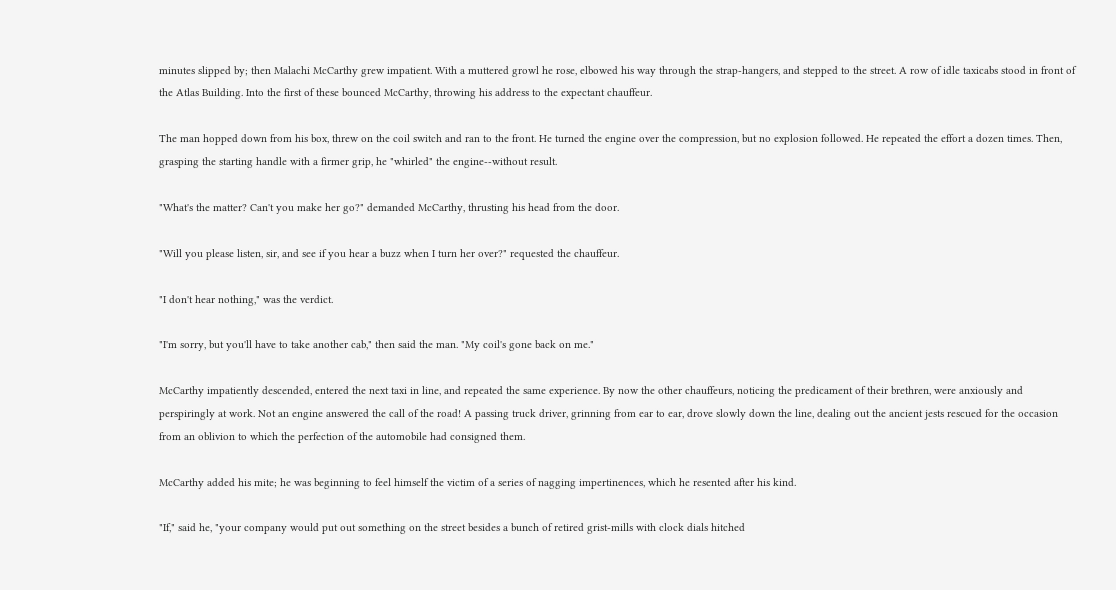minutes slipped by; then Malachi McCarthy grew impatient. With a muttered growl he rose, elbowed his way through the strap-hangers, and stepped to the street. A row of idle taxicabs stood in front of the Atlas Building. Into the first of these bounced McCarthy, throwing his address to the expectant chauffeur.

The man hopped down from his box, threw on the coil switch and ran to the front. He turned the engine over the compression, but no explosion followed. He repeated the effort a dozen times. Then, grasping the starting handle with a firmer grip, he "whirled" the engine--without result.

"What's the matter? Can't you make her go?" demanded McCarthy, thrusting his head from the door.

"Will you please listen, sir, and see if you hear a buzz when I turn her over?" requested the chauffeur.

"I don't hear nothing," was the verdict.

"I'm sorry, but you'll have to take another cab," then said the man. "My coil's gone back on me."

McCarthy impatiently descended, entered the next taxi in line, and repeated the same experience. By now the other chauffeurs, noticing the predicament of their brethren, were anxiously and perspiringly at work. Not an engine answered the call of the road! A passing truck driver, grinning from ear to ear, drove slowly down the line, dealing out the ancient jests rescued for the occasion from an oblivion to which the perfection of the automobile had consigned them.

McCarthy added his mite; he was beginning to feel himself the victim of a series of nagging impertinences, which he resented after his kind.

"If," said he, "your company would put out something on the street besides a bunch of retired grist-mills with clock dials hitched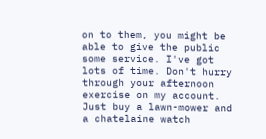on to them, you might be able to give the public some service. I've got lots of time. Don't hurry through your afternoon exercise on my account. Just buy a lawn-mower and a chatelaine watch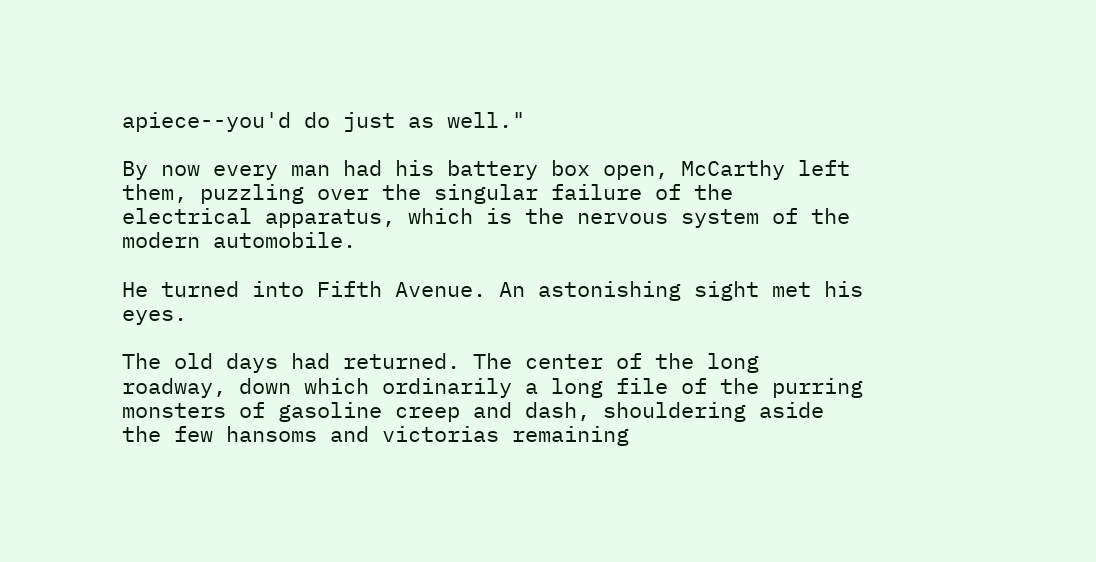apiece--you'd do just as well."

By now every man had his battery box open, McCarthy left them, puzzling over the singular failure of the electrical apparatus, which is the nervous system of the modern automobile.

He turned into Fifth Avenue. An astonishing sight met his eyes.

The old days had returned. The center of the long roadway, down which ordinarily a long file of the purring monsters of gasoline creep and dash, shouldering aside the few hansoms and victorias remaining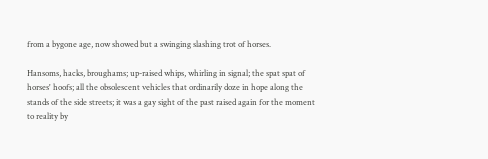from a bygone age, now showed but a swinging slashing trot of horses.

Hansoms, hacks, broughams; up-raised whips, whirling in signal; the spat spat of horses' hoofs; all the obsolescent vehicles that ordinarily doze in hope along the stands of the side streets; it was a gay sight of the past raised again for the moment to reality by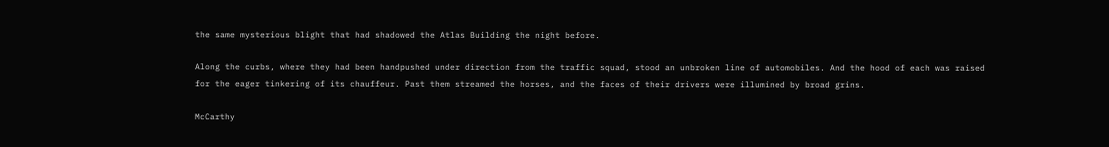the same mysterious blight that had shadowed the Atlas Building the night before.

Along the curbs, where they had been handpushed under direction from the traffic squad, stood an unbroken line of automobiles. And the hood of each was raised for the eager tinkering of its chauffeur. Past them streamed the horses, and the faces of their drivers were illumined by broad grins.

McCarthy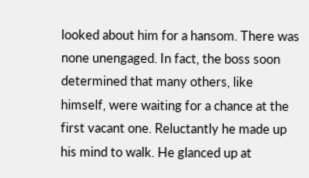looked about him for a hansom. There was none unengaged. In fact, the boss soon determined that many others, like himself, were waiting for a chance at the first vacant one. Reluctantly he made up his mind to walk. He glanced up at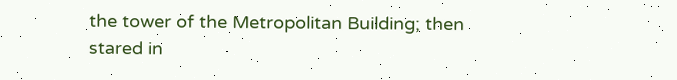the tower of the Metropolitan Building; then stared in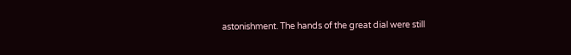astonishment. The hands of the great dial were still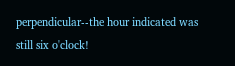perpendicular--the hour indicated was still six o'clock!